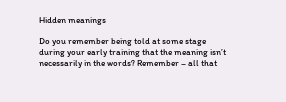Hidden meanings

Do you remember being told at some stage during your early training that the meaning isn’t necessarily in the words? Remember – all that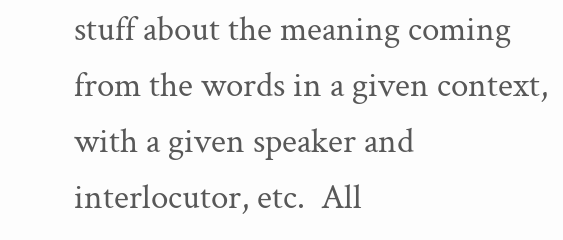stuff about the meaning coming from the words in a given context, with a given speaker and interlocutor, etc.  All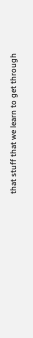that stuff that we learn to get through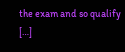the exam and so qualify […]